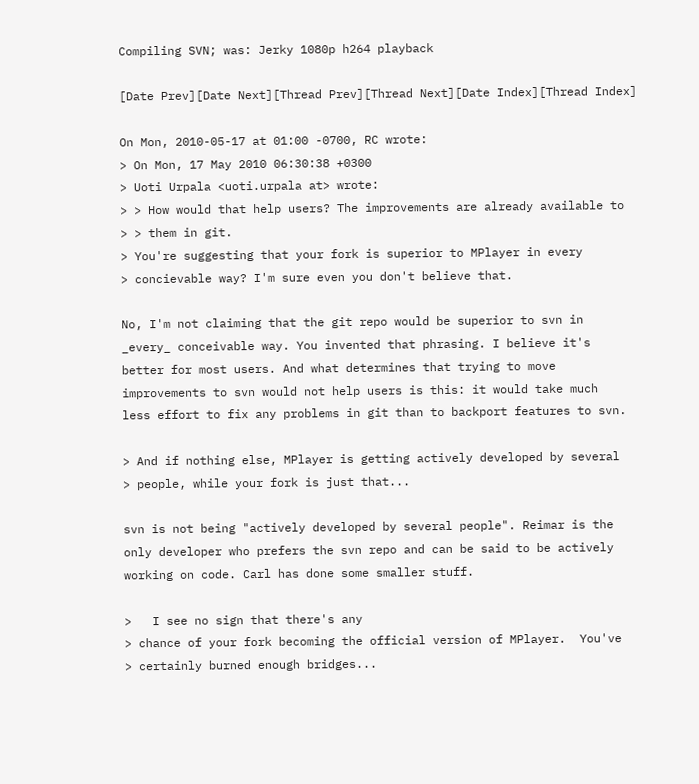Compiling SVN; was: Jerky 1080p h264 playback

[Date Prev][Date Next][Thread Prev][Thread Next][Date Index][Thread Index]

On Mon, 2010-05-17 at 01:00 -0700, RC wrote:
> On Mon, 17 May 2010 06:30:38 +0300
> Uoti Urpala <uoti.urpala at> wrote:
> > How would that help users? The improvements are already available to
> > them in git.
> You're suggesting that your fork is superior to MPlayer in every
> concievable way? I'm sure even you don't believe that.

No, I'm not claiming that the git repo would be superior to svn in
_every_ conceivable way. You invented that phrasing. I believe it's
better for most users. And what determines that trying to move
improvements to svn would not help users is this: it would take much
less effort to fix any problems in git than to backport features to svn.

> And if nothing else, MPlayer is getting actively developed by several
> people, while your fork is just that...

svn is not being "actively developed by several people". Reimar is the
only developer who prefers the svn repo and can be said to be actively
working on code. Carl has done some smaller stuff.

>   I see no sign that there's any
> chance of your fork becoming the official version of MPlayer.  You've
> certainly burned enough bridges...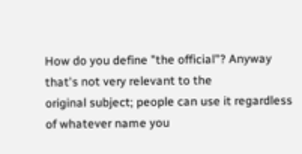How do you define "the official"? Anyway that's not very relevant to the
original subject; people can use it regardless of whatever name you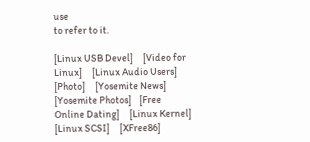use
to refer to it.

[Linux USB Devel]     [Video for Linux]     [Linux Audio Users]     [Photo]     [Yosemite News]    [Yosemite Photos]    [Free Online Dating]     [Linux Kernel]     [Linux SCSI]     [XFree86]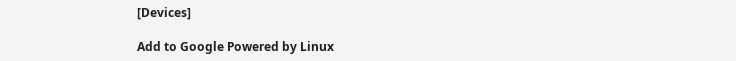[Devices]

Add to Google Powered by Linux